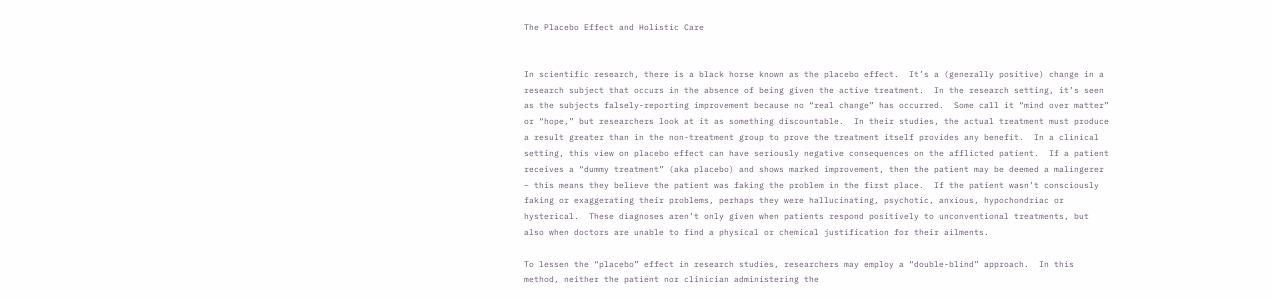The Placebo Effect and Holistic Care


In scientific research, there is a black horse known as the placebo effect.  It’s a (generally positive) change in a research subject that occurs in the absence of being given the active treatment.  In the research setting, it’s seen as the subjects falsely-reporting improvement because no “real change” has occurred.  Some call it “mind over matter” or “hope,” but researchers look at it as something discountable.  In their studies, the actual treatment must produce a result greater than in the non-treatment group to prove the treatment itself provides any benefit.  In a clinical setting, this view on placebo effect can have seriously negative consequences on the afflicted patient.  If a patient receives a “dummy treatment” (aka placebo) and shows marked improvement, then the patient may be deemed a malingerer – this means they believe the patient was faking the problem in the first place.  If the patient wasn’t consciously faking or exaggerating their problems, perhaps they were hallucinating, psychotic, anxious, hypochondriac or hysterical.  These diagnoses aren’t only given when patients respond positively to unconventional treatments, but also when doctors are unable to find a physical or chemical justification for their ailments.

To lessen the “placebo” effect in research studies, researchers may employ a “double-blind” approach.  In this method, neither the patient nor clinician administering the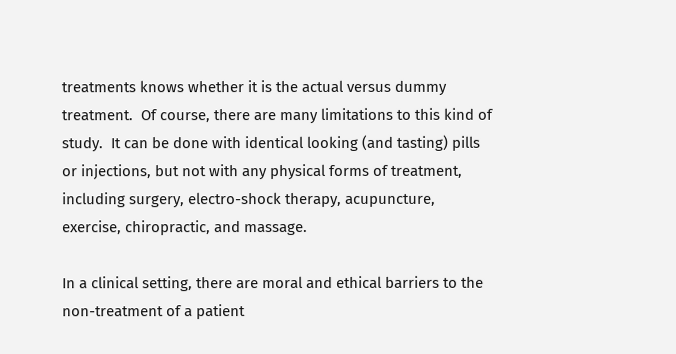treatments knows whether it is the actual versus dummy treatment.  Of course, there are many limitations to this kind of study.  It can be done with identical looking (and tasting) pills or injections, but not with any physical forms of treatment, including surgery, electro-shock therapy, acupuncture, exercise, chiropractic, and massage.

In a clinical setting, there are moral and ethical barriers to the non-treatment of a patient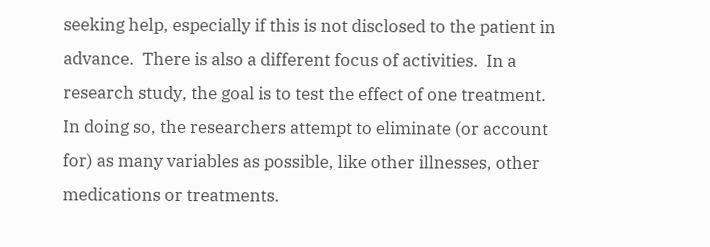seeking help, especially if this is not disclosed to the patient in advance.  There is also a different focus of activities.  In a research study, the goal is to test the effect of one treatment.  In doing so, the researchers attempt to eliminate (or account for) as many variables as possible, like other illnesses, other medications or treatments.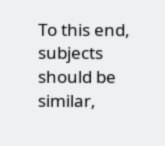To this end, subjects should be similar,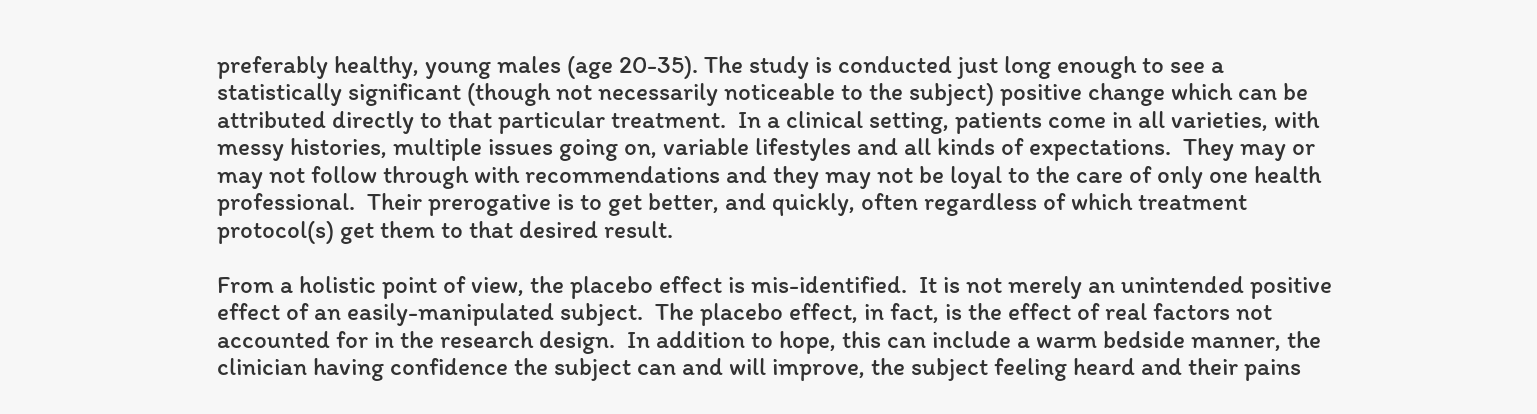preferably healthy, young males (age 20-35). The study is conducted just long enough to see a statistically significant (though not necessarily noticeable to the subject) positive change which can be attributed directly to that particular treatment.  In a clinical setting, patients come in all varieties, with messy histories, multiple issues going on, variable lifestyles and all kinds of expectations.  They may or may not follow through with recommendations and they may not be loyal to the care of only one health professional.  Their prerogative is to get better, and quickly, often regardless of which treatment protocol(s) get them to that desired result.

From a holistic point of view, the placebo effect is mis-identified.  It is not merely an unintended positive effect of an easily-manipulated subject.  The placebo effect, in fact, is the effect of real factors not accounted for in the research design.  In addition to hope, this can include a warm bedside manner, the clinician having confidence the subject can and will improve, the subject feeling heard and their pains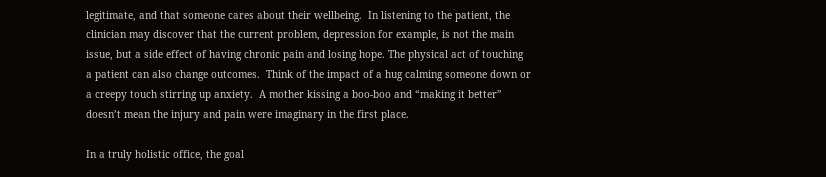legitimate, and that someone cares about their wellbeing.  In listening to the patient, the clinician may discover that the current problem, depression for example, is not the main issue, but a side effect of having chronic pain and losing hope. The physical act of touching a patient can also change outcomes.  Think of the impact of a hug calming someone down or a creepy touch stirring up anxiety.  A mother kissing a boo-boo and “making it better” doesn’t mean the injury and pain were imaginary in the first place.

In a truly holistic office, the goal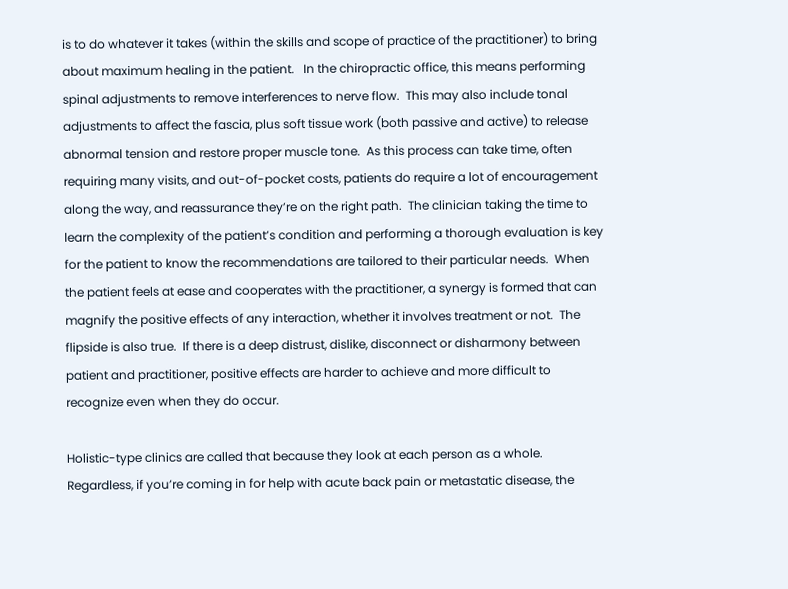is to do whatever it takes (within the skills and scope of practice of the practitioner) to bring about maximum healing in the patient.   In the chiropractic office, this means performing spinal adjustments to remove interferences to nerve flow.  This may also include tonal adjustments to affect the fascia, plus soft tissue work (both passive and active) to release abnormal tension and restore proper muscle tone.  As this process can take time, often requiring many visits, and out-of-pocket costs, patients do require a lot of encouragement along the way, and reassurance they’re on the right path.  The clinician taking the time to learn the complexity of the patient’s condition and performing a thorough evaluation is key for the patient to know the recommendations are tailored to their particular needs.  When the patient feels at ease and cooperates with the practitioner, a synergy is formed that can magnify the positive effects of any interaction, whether it involves treatment or not.  The flipside is also true.  If there is a deep distrust, dislike, disconnect or disharmony between patient and practitioner, positive effects are harder to achieve and more difficult to recognize even when they do occur.

Holistic-type clinics are called that because they look at each person as a whole.  Regardless, if you’re coming in for help with acute back pain or metastatic disease, the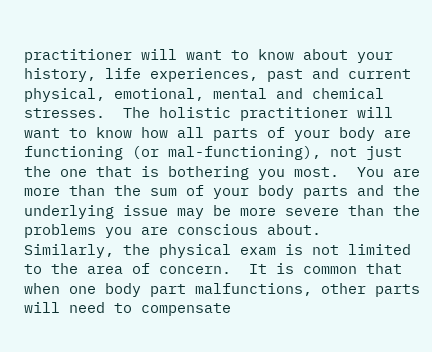practitioner will want to know about your history, life experiences, past and current physical, emotional, mental and chemical stresses.  The holistic practitioner will want to know how all parts of your body are functioning (or mal-functioning), not just the one that is bothering you most.  You are more than the sum of your body parts and the underlying issue may be more severe than the problems you are conscious about.  Similarly, the physical exam is not limited to the area of concern.  It is common that when one body part malfunctions, other parts will need to compensate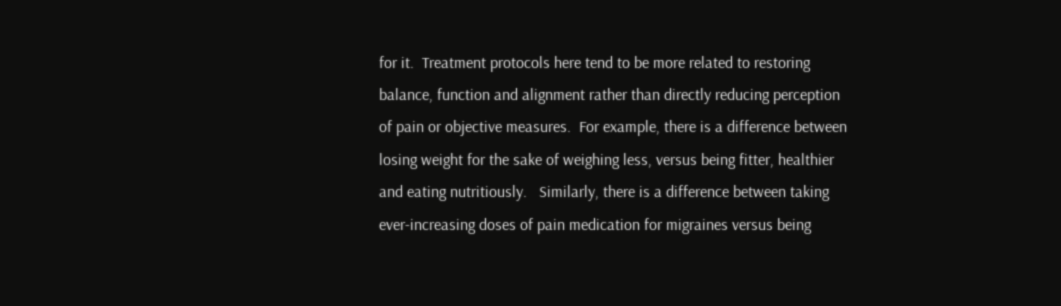for it.  Treatment protocols here tend to be more related to restoring balance, function and alignment rather than directly reducing perception of pain or objective measures.  For example, there is a difference between losing weight for the sake of weighing less, versus being fitter, healthier and eating nutritiously.   Similarly, there is a difference between taking ever-increasing doses of pain medication for migraines versus being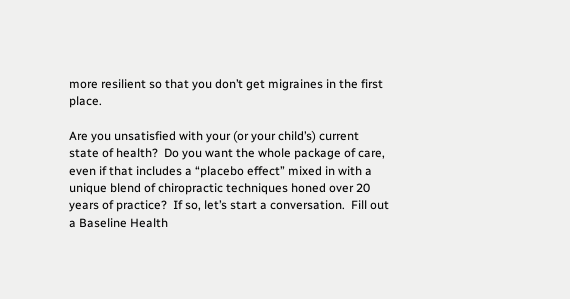more resilient so that you don’t get migraines in the first place.

Are you unsatisfied with your (or your child’s) current state of health?  Do you want the whole package of care, even if that includes a “placebo effect” mixed in with a unique blend of chiropractic techniques honed over 20 years of practice?  If so, let’s start a conversation.  Fill out a Baseline Health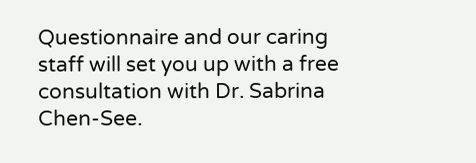Questionnaire and our caring staff will set you up with a free consultation with Dr. Sabrina Chen-See.